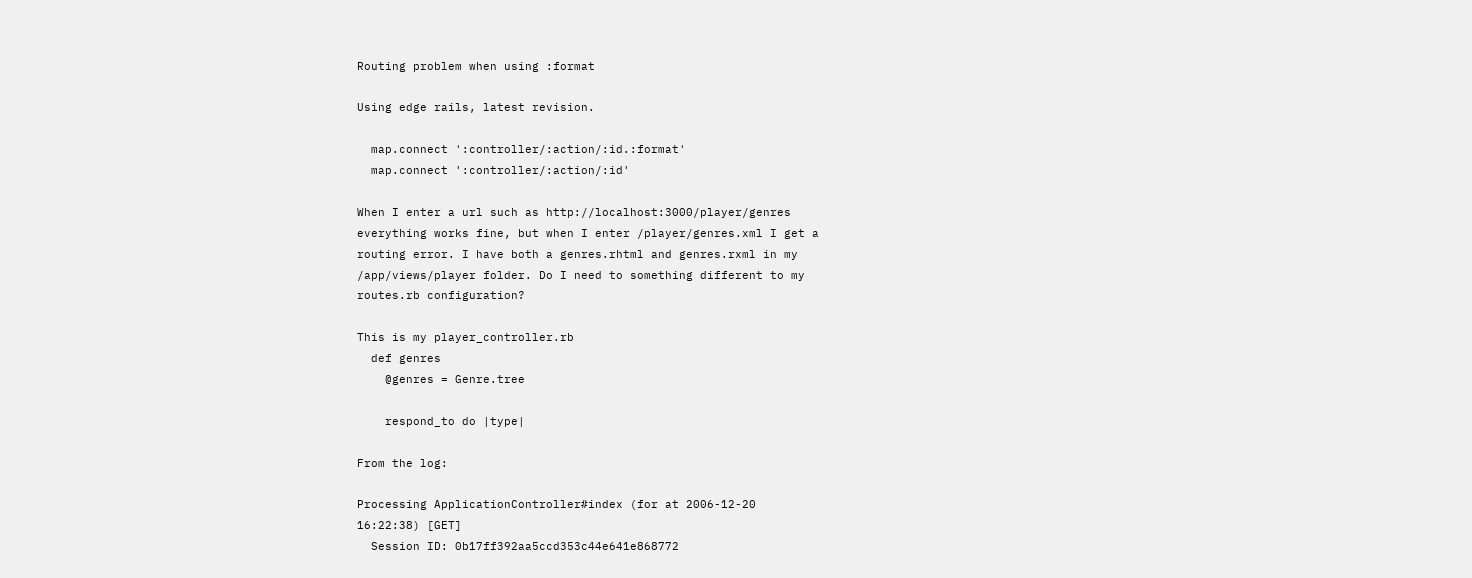Routing problem when using :format

Using edge rails, latest revision.

  map.connect ':controller/:action/:id.:format'
  map.connect ':controller/:action/:id'

When I enter a url such as http://localhost:3000/player/genres
everything works fine, but when I enter /player/genres.xml I get a
routing error. I have both a genres.rhtml and genres.rxml in my
/app/views/player folder. Do I need to something different to my
routes.rb configuration?

This is my player_controller.rb
  def genres
    @genres = Genre.tree

    respond_to do |type|

From the log:

Processing ApplicationController#index (for at 2006-12-20
16:22:38) [GET]
  Session ID: 0b17ff392aa5ccd353c44e641e868772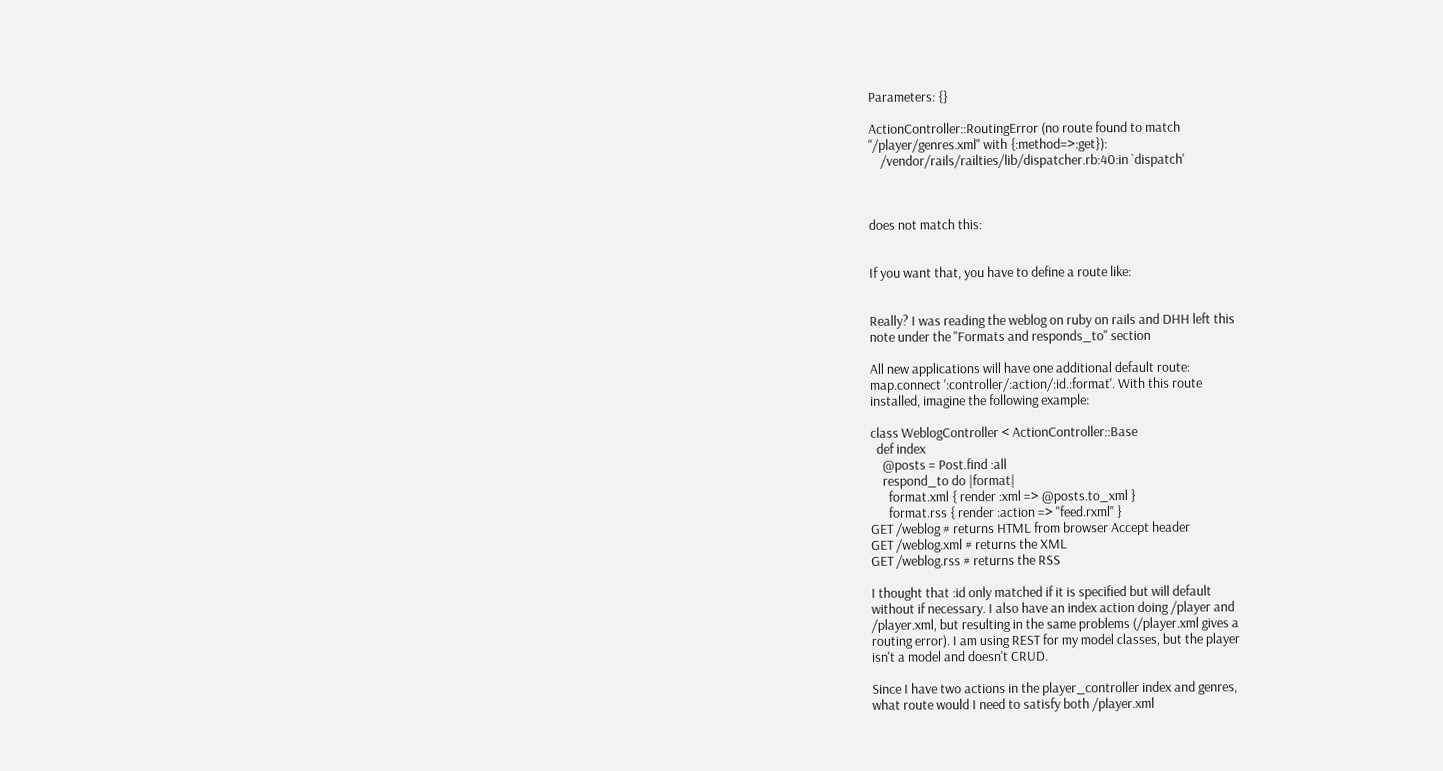Parameters: {}

ActionController::RoutingError (no route found to match
"/player/genres.xml" with {:method=>:get}):
    /vendor/rails/railties/lib/dispatcher.rb:40:in `dispatch'



does not match this:


If you want that, you have to define a route like:


Really? I was reading the weblog on ruby on rails and DHH left this
note under the "Formats and responds_to" section

All new applications will have one additional default route:
map.connect ':controller/:action/:id.:format'. With this route
installed, imagine the following example:

class WeblogController < ActionController::Base
  def index
    @posts = Post.find :all
    respond_to do |format|
      format.xml { render :xml => @posts.to_xml }
      format.rss { render :action => "feed.rxml" }
GET /weblog # returns HTML from browser Accept header
GET /weblog.xml # returns the XML
GET /weblog.rss # returns the RSS

I thought that :id only matched if it is specified but will default
without if necessary. I also have an index action doing /player and
/player.xml, but resulting in the same problems (/player.xml gives a
routing error). I am using REST for my model classes, but the player
isn't a model and doesn't CRUD.

Since I have two actions in the player_controller index and genres,
what route would I need to satisfy both /player.xml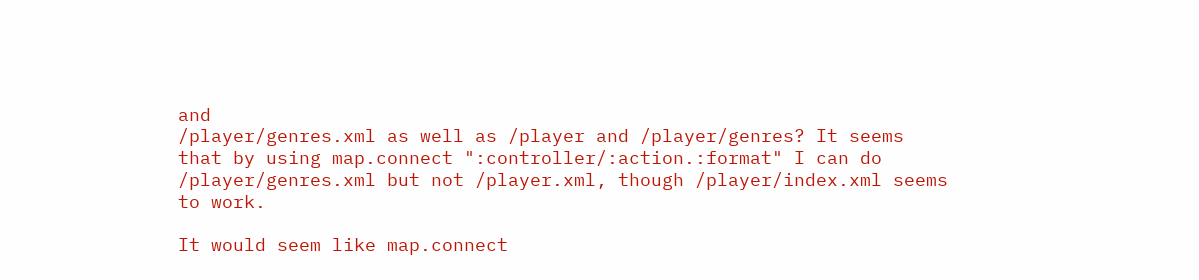and
/player/genres.xml as well as /player and /player/genres? It seems
that by using map.connect ":controller/:action.:format" I can do
/player/genres.xml but not /player.xml, though /player/index.xml seems
to work.

It would seem like map.connect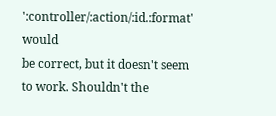':controller/:action/:id.:format' would
be correct, but it doesn't seem to work. Shouldn't the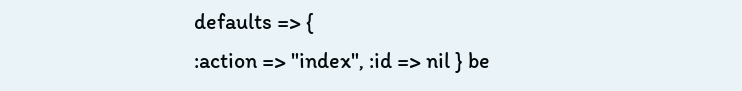defaults => {
:action => "index", :id => nil } be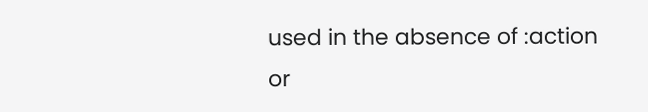used in the absence of :action or